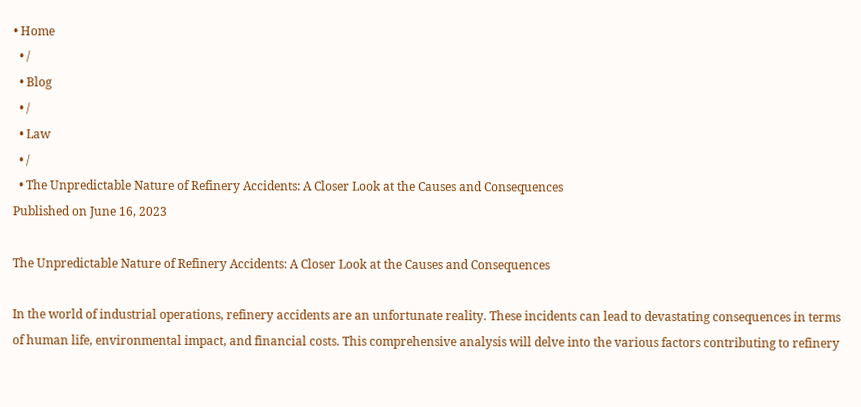• Home
  • /
  • Blog
  • /
  • Law
  • /
  • The Unpredictable Nature of Refinery Accidents: A Closer Look at the Causes and Consequences
Published on June 16, 2023

The Unpredictable Nature of Refinery Accidents: A Closer Look at the Causes and Consequences

In the world of industrial operations, refinery accidents are an unfortunate reality. These incidents can lead to devastating consequences in terms of human life, environmental impact, and financial costs. This comprehensive analysis will delve into the various factors contributing to refinery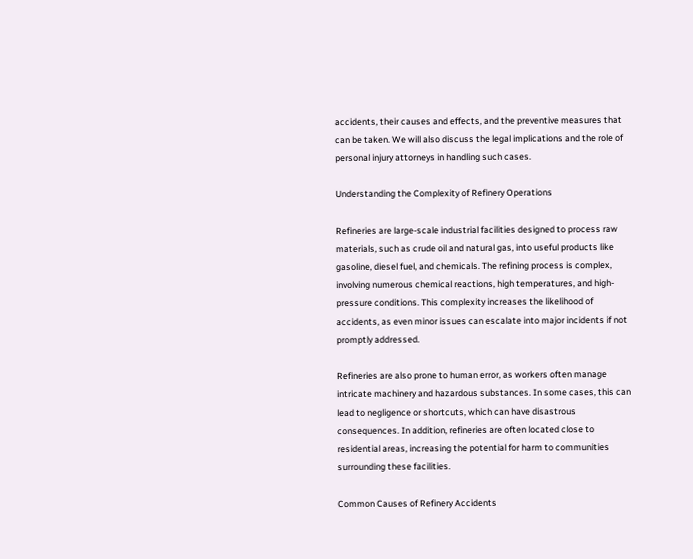accidents, their causes and effects, and the preventive measures that can be taken. We will also discuss the legal implications and the role of personal injury attorneys in handling such cases.

Understanding the Complexity of Refinery Operations

Refineries are large-scale industrial facilities designed to process raw materials, such as crude oil and natural gas, into useful products like gasoline, diesel fuel, and chemicals. The refining process is complex, involving numerous chemical reactions, high temperatures, and high-pressure conditions. This complexity increases the likelihood of accidents, as even minor issues can escalate into major incidents if not promptly addressed.

Refineries are also prone to human error, as workers often manage intricate machinery and hazardous substances. In some cases, this can lead to negligence or shortcuts, which can have disastrous consequences. In addition, refineries are often located close to residential areas, increasing the potential for harm to communities surrounding these facilities.

Common Causes of Refinery Accidents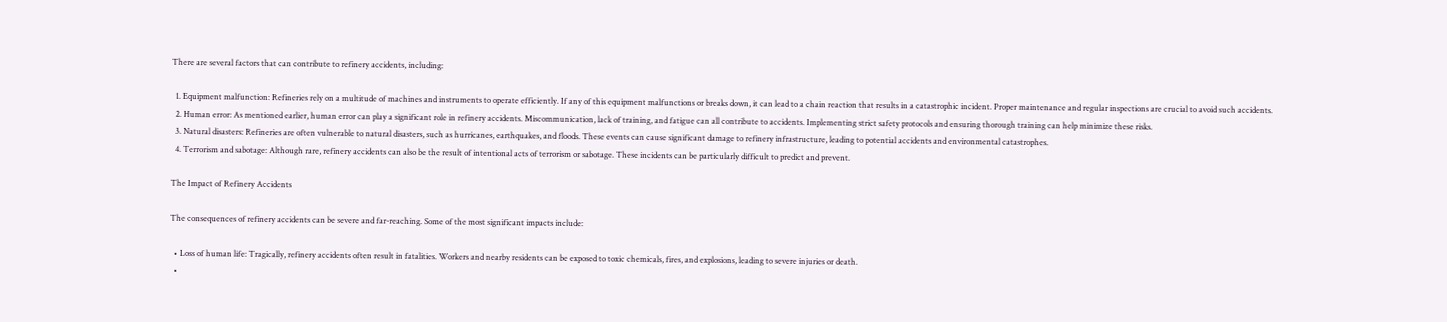There are several factors that can contribute to refinery accidents, including:

  1. Equipment malfunction: Refineries rely on a multitude of machines and instruments to operate efficiently. If any of this equipment malfunctions or breaks down, it can lead to a chain reaction that results in a catastrophic incident. Proper maintenance and regular inspections are crucial to avoid such accidents.
  2. Human error: As mentioned earlier, human error can play a significant role in refinery accidents. Miscommunication, lack of training, and fatigue can all contribute to accidents. Implementing strict safety protocols and ensuring thorough training can help minimize these risks.
  3. Natural disasters: Refineries are often vulnerable to natural disasters, such as hurricanes, earthquakes, and floods. These events can cause significant damage to refinery infrastructure, leading to potential accidents and environmental catastrophes.
  4. Terrorism and sabotage: Although rare, refinery accidents can also be the result of intentional acts of terrorism or sabotage. These incidents can be particularly difficult to predict and prevent.

The Impact of Refinery Accidents

The consequences of refinery accidents can be severe and far-reaching. Some of the most significant impacts include:

  • Loss of human life: Tragically, refinery accidents often result in fatalities. Workers and nearby residents can be exposed to toxic chemicals, fires, and explosions, leading to severe injuries or death.
  •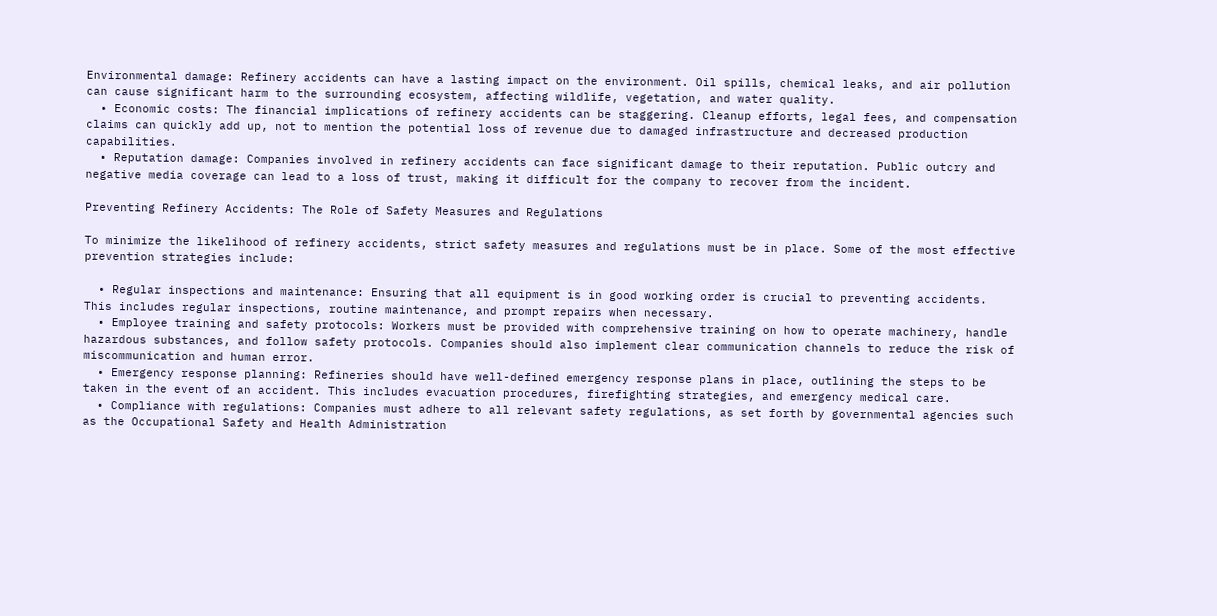Environmental damage: Refinery accidents can have a lasting impact on the environment. Oil spills, chemical leaks, and air pollution can cause significant harm to the surrounding ecosystem, affecting wildlife, vegetation, and water quality.
  • Economic costs: The financial implications of refinery accidents can be staggering. Cleanup efforts, legal fees, and compensation claims can quickly add up, not to mention the potential loss of revenue due to damaged infrastructure and decreased production capabilities.
  • Reputation damage: Companies involved in refinery accidents can face significant damage to their reputation. Public outcry and negative media coverage can lead to a loss of trust, making it difficult for the company to recover from the incident.

Preventing Refinery Accidents: The Role of Safety Measures and Regulations

To minimize the likelihood of refinery accidents, strict safety measures and regulations must be in place. Some of the most effective prevention strategies include:

  • Regular inspections and maintenance: Ensuring that all equipment is in good working order is crucial to preventing accidents. This includes regular inspections, routine maintenance, and prompt repairs when necessary.
  • Employee training and safety protocols: Workers must be provided with comprehensive training on how to operate machinery, handle hazardous substances, and follow safety protocols. Companies should also implement clear communication channels to reduce the risk of miscommunication and human error.
  • Emergency response planning: Refineries should have well-defined emergency response plans in place, outlining the steps to be taken in the event of an accident. This includes evacuation procedures, firefighting strategies, and emergency medical care.
  • Compliance with regulations: Companies must adhere to all relevant safety regulations, as set forth by governmental agencies such as the Occupational Safety and Health Administration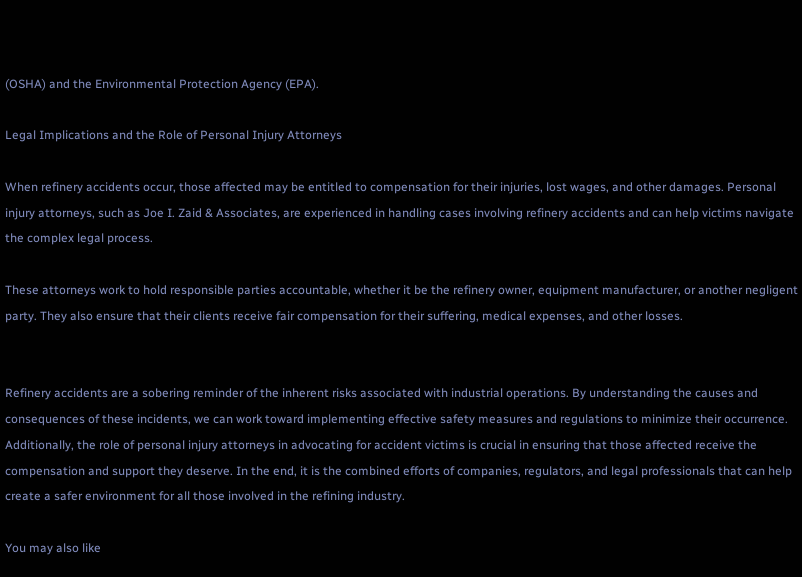(OSHA) and the Environmental Protection Agency (EPA).

Legal Implications and the Role of Personal Injury Attorneys

When refinery accidents occur, those affected may be entitled to compensation for their injuries, lost wages, and other damages. Personal injury attorneys, such as Joe I. Zaid & Associates, are experienced in handling cases involving refinery accidents and can help victims navigate the complex legal process.

These attorneys work to hold responsible parties accountable, whether it be the refinery owner, equipment manufacturer, or another negligent party. They also ensure that their clients receive fair compensation for their suffering, medical expenses, and other losses.


Refinery accidents are a sobering reminder of the inherent risks associated with industrial operations. By understanding the causes and consequences of these incidents, we can work toward implementing effective safety measures and regulations to minimize their occurrence. Additionally, the role of personal injury attorneys in advocating for accident victims is crucial in ensuring that those affected receive the compensation and support they deserve. In the end, it is the combined efforts of companies, regulators, and legal professionals that can help create a safer environment for all those involved in the refining industry.

You may also like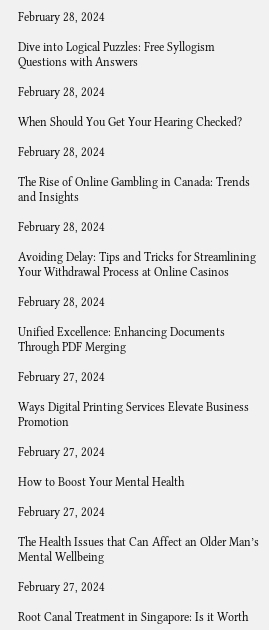February 28, 2024

Dive into Logical Puzzles: Free Syllogism Questions with Answers

February 28, 2024

When Should You Get Your Hearing Checked?

February 28, 2024

The Rise of Online Gambling in Canada: Trends and Insights

February 28, 2024

Avoiding Delay: Tips and Tricks for Streamlining Your Withdrawal Process at Online Casinos

February 28, 2024

Unified Excellence: Enhancing Documents Through PDF Merging

February 27, 2024

Ways Digital Printing Services Elevate Business Promotion

February 27, 2024

How to Boost Your Mental Health

February 27, 2024

The Health Issues that Can Affect an Older Man’s Mental Wellbeing

February 27, 2024

Root Canal Treatment in Singapore: Is it Worth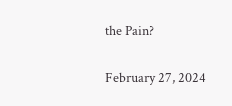the Pain?

February 27, 2024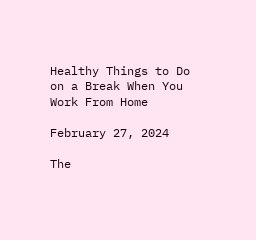Healthy Things to Do on a Break When You Work From Home

February 27, 2024

The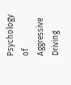Psychology of Aggressive Driving